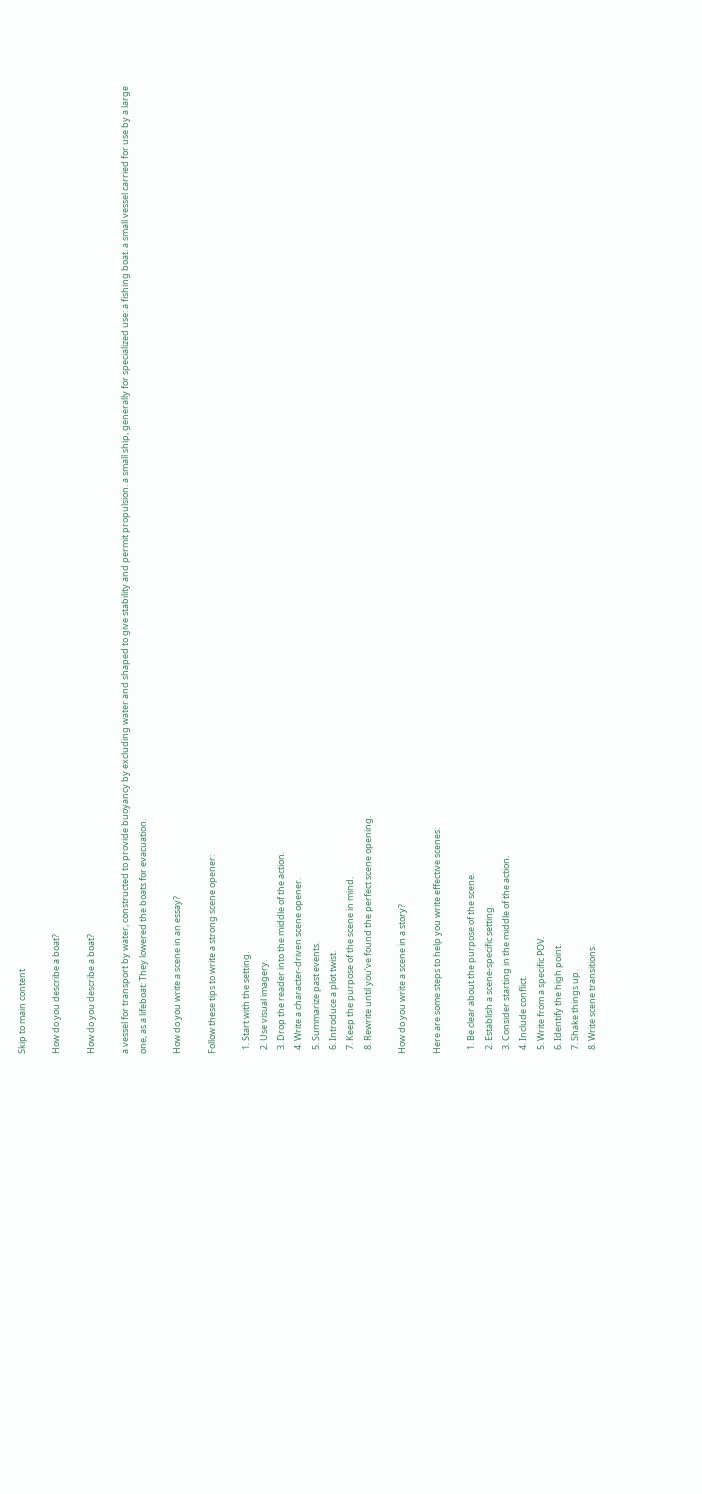Skip to main content

How do you describe a boat?

How do you describe a boat?

a vessel for transport by water, constructed to provide buoyancy by excluding water and shaped to give stability and permit propulsion. a small ship, generally for specialized use: a fishing boat. a small vessel carried for use by a large one, as a lifeboat: They lowered the boats for evacuation.

How do you write a scene in an essay?

Follow these tips to write a strong scene opener:

  1. Start with the setting.
  2. Use visual imagery.
  3. Drop the reader into the middle of the action.
  4. Write a character-driven scene opener.
  5. Summarize past events.
  6. Introduce a plot twist.
  7. Keep the purpose of the scene in mind.
  8. Rewrite until you’ve found the perfect scene opening.

How do you write a scene in a story?

Here are some steps to help you write effective scenes:

  1. Be clear about the purpose of the scene.
  2. Establish a scene-specific setting.
  3. Consider starting in the middle of the action.
  4. Include conflict.
  5. Write from a specific POV.
  6. Identify the high point.
  7. Shake things up.
  8. Write scene transitions.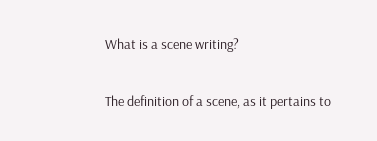What is a scene writing?

The definition of a scene, as it pertains to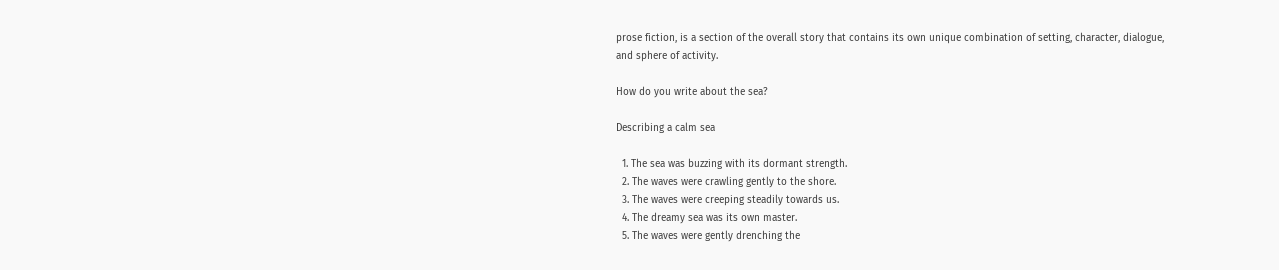prose fiction, is a section of the overall story that contains its own unique combination of setting, character, dialogue, and sphere of activity.

How do you write about the sea?

Describing a calm sea

  1. The sea was buzzing with its dormant strength.
  2. The waves were crawling gently to the shore.
  3. The waves were creeping steadily towards us.
  4. The dreamy sea was its own master.
  5. The waves were gently drenching the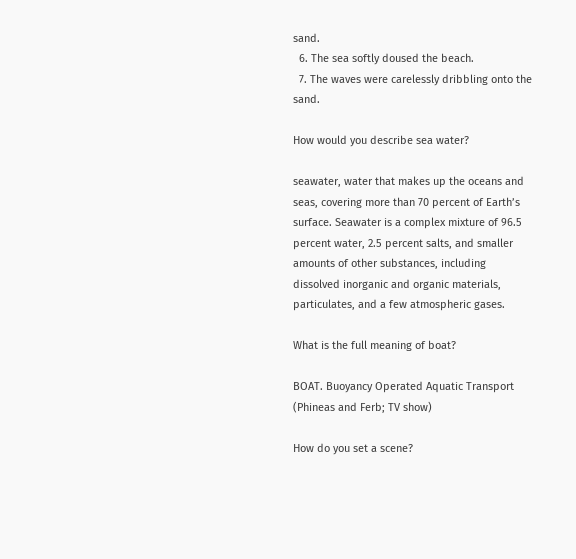sand.
  6. The sea softly doused the beach.
  7. The waves were carelessly dribbling onto the sand.

How would you describe sea water?

seawater, water that makes up the oceans and seas, covering more than 70 percent of Earth’s surface. Seawater is a complex mixture of 96.5 percent water, 2.5 percent salts, and smaller amounts of other substances, including dissolved inorganic and organic materials, particulates, and a few atmospheric gases.

What is the full meaning of boat?

BOAT. Buoyancy Operated Aquatic Transport (Phineas and Ferb; TV show)

How do you set a scene?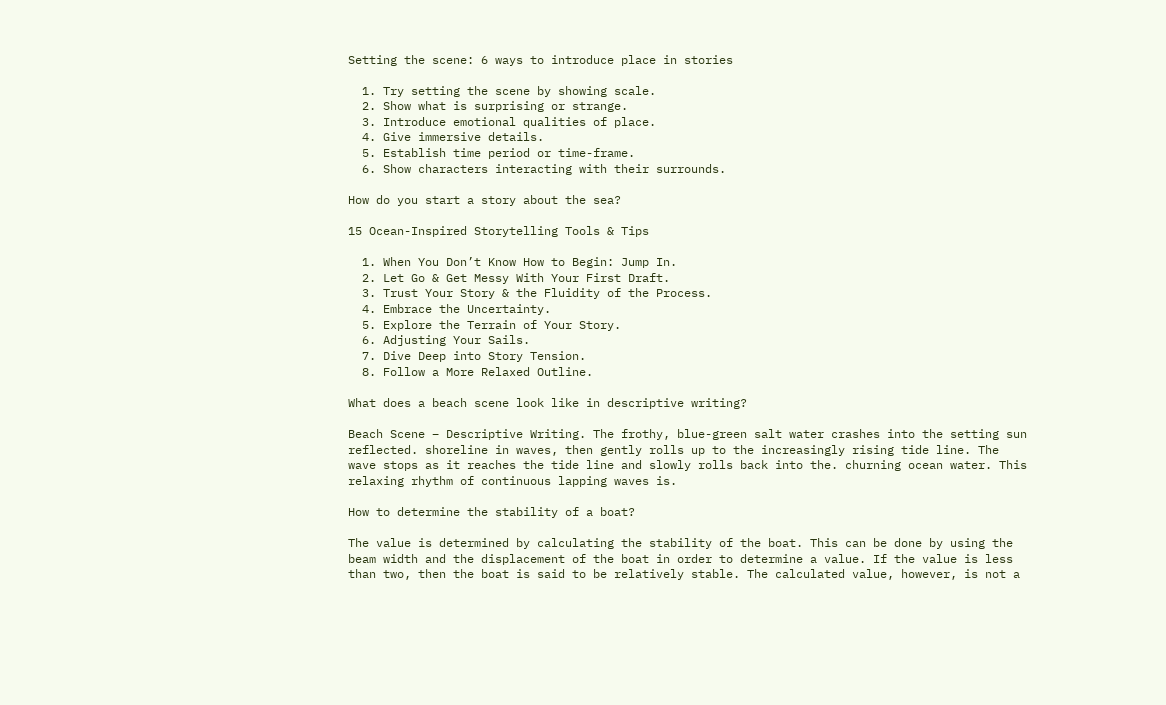Setting the scene: 6 ways to introduce place in stories

  1. Try setting the scene by showing scale.
  2. Show what is surprising or strange.
  3. Introduce emotional qualities of place.
  4. Give immersive details.
  5. Establish time period or time-frame.
  6. Show characters interacting with their surrounds.

How do you start a story about the sea?

15 Ocean-Inspired Storytelling Tools & Tips

  1. When You Don’t Know How to Begin: Jump In.
  2. Let Go & Get Messy With Your First Draft.
  3. Trust Your Story & the Fluidity of the Process.
  4. Embrace the Uncertainty.
  5. Explore the Terrain of Your Story.
  6. Adjusting Your Sails.
  7. Dive Deep into Story Tension.
  8. Follow a More Relaxed Outline.

What does a beach scene look like in descriptive writing?

Beach Scene – Descriptive Writing. The frothy, blue-green salt water crashes into the setting sun reflected. shoreline in waves, then gently rolls up to the increasingly rising tide line. The wave stops as it reaches the tide line and slowly rolls back into the. churning ocean water. This relaxing rhythm of continuous lapping waves is.

How to determine the stability of a boat?

The value is determined by calculating the stability of the boat. This can be done by using the beam width and the displacement of the boat in order to determine a value. If the value is less than two, then the boat is said to be relatively stable. The calculated value, however, is not a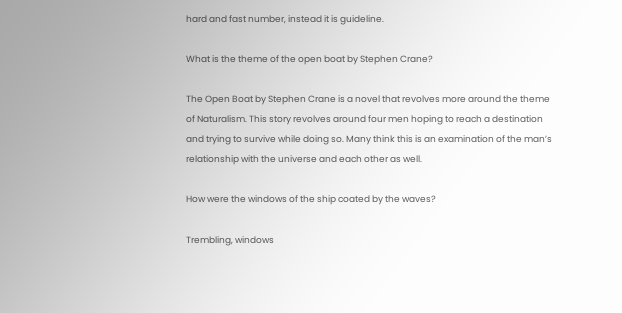hard and fast number, instead it is guideline.

What is the theme of the open boat by Stephen Crane?

The Open Boat by Stephen Crane is a novel that revolves more around the theme of Naturalism. This story revolves around four men hoping to reach a destination and trying to survive while doing so. Many think this is an examination of the man’s relationship with the universe and each other as well.

How were the windows of the ship coated by the waves?

Trembling, windows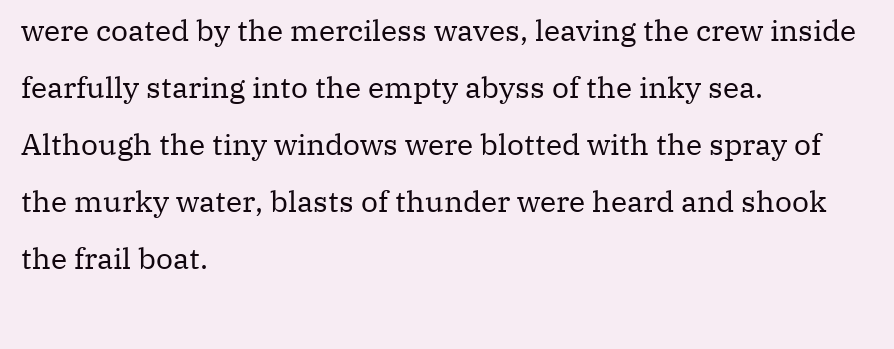were coated by the merciless waves, leaving the crew inside fearfully staring into the empty abyss of the inky sea. Although the tiny windows were blotted with the spray of the murky water, blasts of thunder were heard and shook the frail boat.